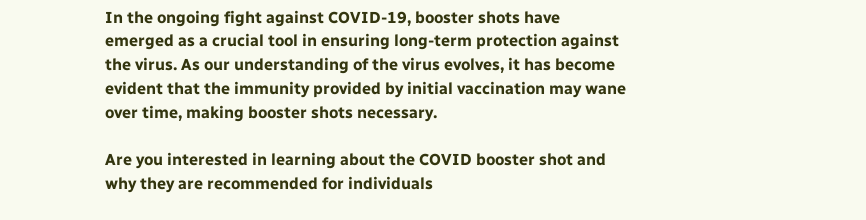In the ongoing fight against COVID-19, booster shots have emerged as a crucial tool in ensuring long-term protection against the virus. As our understanding of the virus evolves, it has become evident that the immunity provided by initial vaccination may wane over time, making booster shots necessary.

Are you interested in learning about the COVID booster shot and why they are recommended for individuals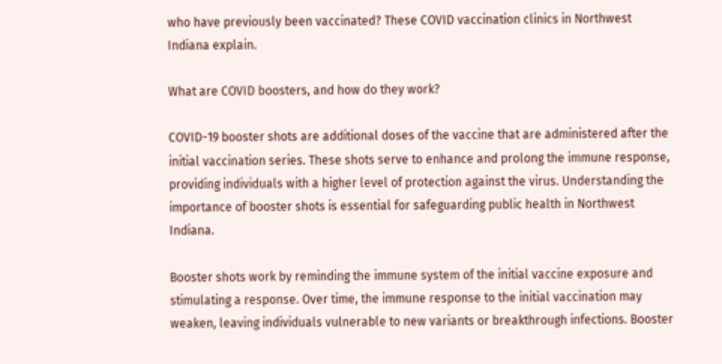who have previously been vaccinated? These COVID vaccination clinics in Northwest Indiana explain.

What are COVID boosters, and how do they work?

COVID-19 booster shots are additional doses of the vaccine that are administered after the initial vaccination series. These shots serve to enhance and prolong the immune response, providing individuals with a higher level of protection against the virus. Understanding the importance of booster shots is essential for safeguarding public health in Northwest Indiana.

Booster shots work by reminding the immune system of the initial vaccine exposure and stimulating a response. Over time, the immune response to the initial vaccination may weaken, leaving individuals vulnerable to new variants or breakthrough infections. Booster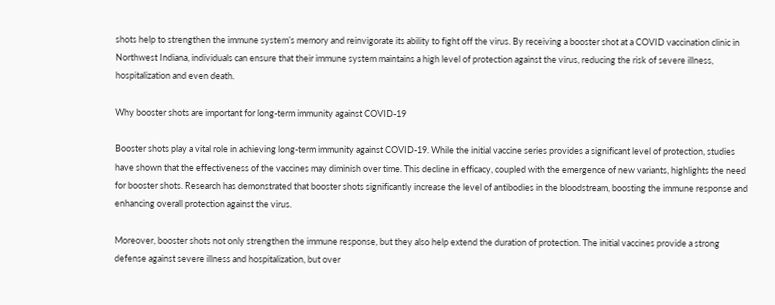shots help to strengthen the immune system’s memory and reinvigorate its ability to fight off the virus. By receiving a booster shot at a COVID vaccination clinic in Northwest Indiana, individuals can ensure that their immune system maintains a high level of protection against the virus, reducing the risk of severe illness, hospitalization and even death.

Why booster shots are important for long-term immunity against COVID-19

Booster shots play a vital role in achieving long-term immunity against COVID-19. While the initial vaccine series provides a significant level of protection, studies have shown that the effectiveness of the vaccines may diminish over time. This decline in efficacy, coupled with the emergence of new variants, highlights the need for booster shots. Research has demonstrated that booster shots significantly increase the level of antibodies in the bloodstream, boosting the immune response and enhancing overall protection against the virus.

Moreover, booster shots not only strengthen the immune response, but they also help extend the duration of protection. The initial vaccines provide a strong defense against severe illness and hospitalization, but over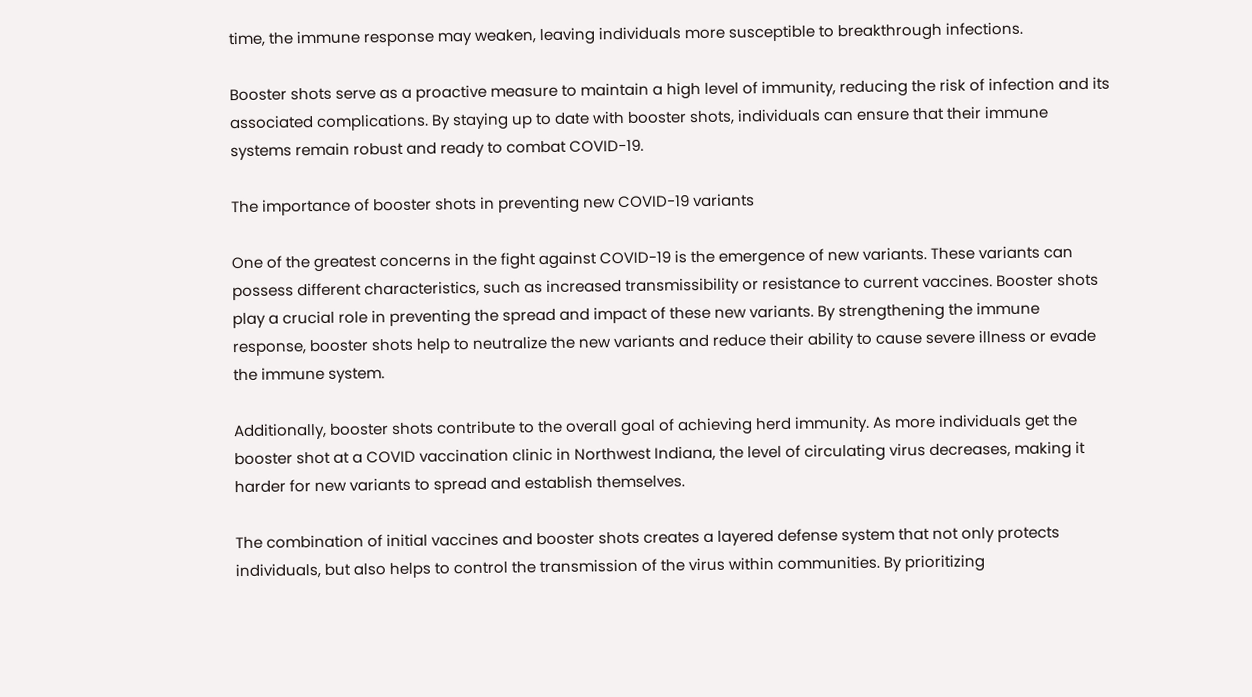time, the immune response may weaken, leaving individuals more susceptible to breakthrough infections.

Booster shots serve as a proactive measure to maintain a high level of immunity, reducing the risk of infection and its associated complications. By staying up to date with booster shots, individuals can ensure that their immune systems remain robust and ready to combat COVID-19.

The importance of booster shots in preventing new COVID-19 variants

One of the greatest concerns in the fight against COVID-19 is the emergence of new variants. These variants can possess different characteristics, such as increased transmissibility or resistance to current vaccines. Booster shots play a crucial role in preventing the spread and impact of these new variants. By strengthening the immune response, booster shots help to neutralize the new variants and reduce their ability to cause severe illness or evade the immune system.

Additionally, booster shots contribute to the overall goal of achieving herd immunity. As more individuals get the booster shot at a COVID vaccination clinic in Northwest Indiana, the level of circulating virus decreases, making it harder for new variants to spread and establish themselves.

The combination of initial vaccines and booster shots creates a layered defense system that not only protects individuals, but also helps to control the transmission of the virus within communities. By prioritizing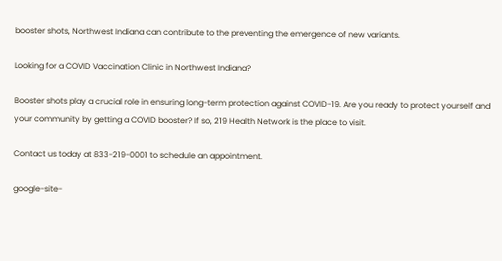booster shots, Northwest Indiana can contribute to the preventing the emergence of new variants.

Looking for a COVID Vaccination Clinic in Northwest Indiana?

Booster shots play a crucial role in ensuring long-term protection against COVID-19. Are you ready to protect yourself and your community by getting a COVID booster? If so, 219 Health Network is the place to visit.

Contact us today at 833-219-0001 to schedule an appointment.

google-site-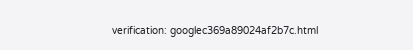verification: googlec369a89024af2b7c.html